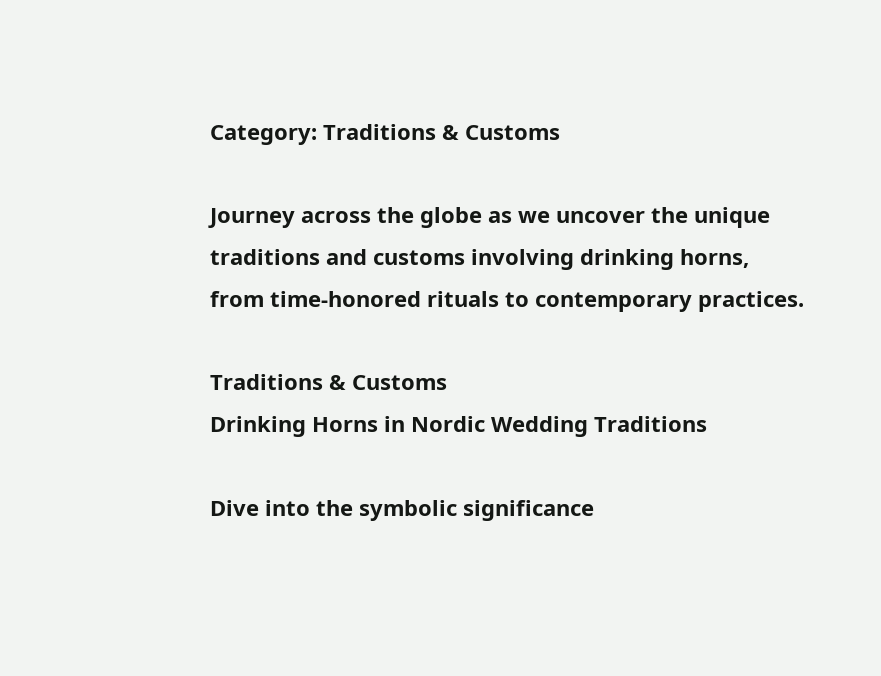Category: Traditions & Customs

Journey across the globe as we uncover the unique traditions and customs involving drinking horns, from time-honored rituals to contemporary practices.

Traditions & Customs
Drinking Horns in Nordic Wedding Traditions

Dive into the symbolic significance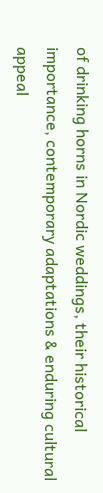of drinking horns in Nordic weddings, their historical importance, contemporary adaptations & enduring cultural appeal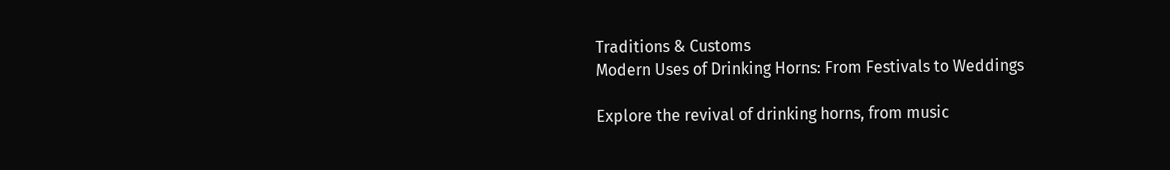Traditions & Customs
Modern Uses of Drinking Horns: From Festivals to Weddings

Explore the revival of drinking horns, from music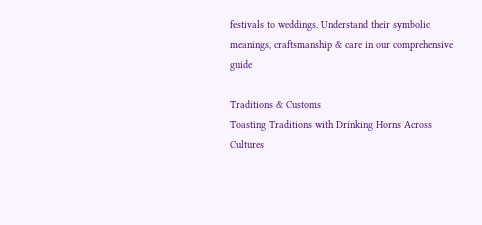festivals to weddings. Understand their symbolic meanings, craftsmanship & care in our comprehensive guide

Traditions & Customs
Toasting Traditions with Drinking Horns Across Cultures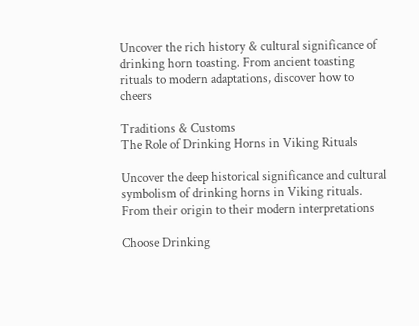Uncover the rich history & cultural significance of drinking horn toasting. From ancient toasting rituals to modern adaptations, discover how to cheers

Traditions & Customs
The Role of Drinking Horns in Viking Rituals

Uncover the deep historical significance and cultural symbolism of drinking horns in Viking rituals. From their origin to their modern interpretations

Choose Drinking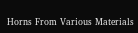Horns From Various Materials